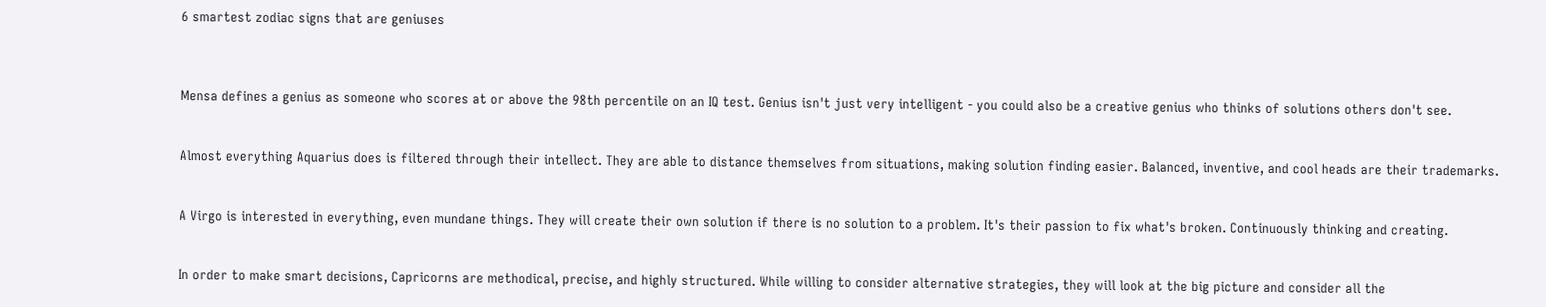6 smartest zodiac signs that are geniuses



Mensa defines a genius as someone who scores at or above the 98th percentile on an IQ test. Genius isn't just very intelligent - you could also be a creative genius who thinks of solutions others don't see.


Almost everything Aquarius does is filtered through their intellect. They are able to distance themselves from situations, making solution finding easier. Balanced, inventive, and cool heads are their trademarks.


A Virgo is interested in everything, even mundane things. They will create their own solution if there is no solution to a problem. It's their passion to fix what's broken. Continuously thinking and creating.


In order to make smart decisions, Capricorns are methodical, precise, and highly structured. While willing to consider alternative strategies, they will look at the big picture and consider all the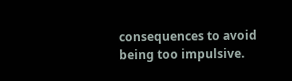consequences to avoid being too impulsive.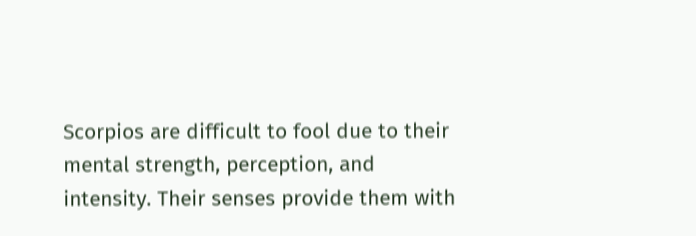Scorpios are difficult to fool due to their mental strength, perception, and intensity. Their senses provide them with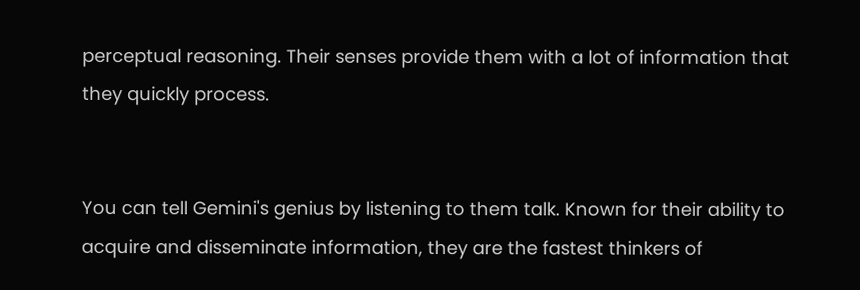perceptual reasoning. Their senses provide them with a lot of information that they quickly process.


You can tell Gemini's genius by listening to them talk. Known for their ability to acquire and disseminate information, they are the fastest thinkers of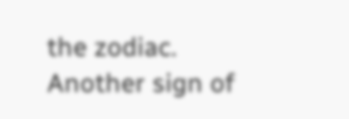the zodiac. Another sign of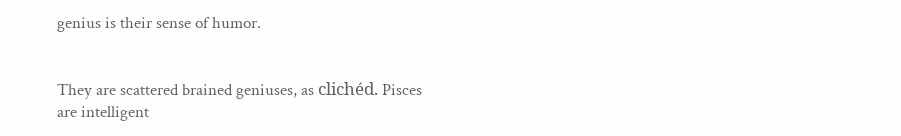genius is their sense of humor.


They are scattered brained geniuses, as clichéd. Pisces are intelligent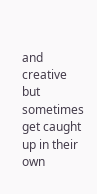and creative but sometimes get caught up in their own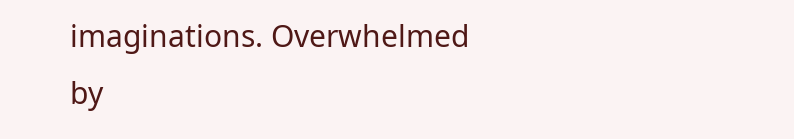imaginations. Overwhelmed by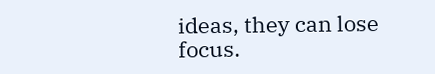ideas, they can lose focus.